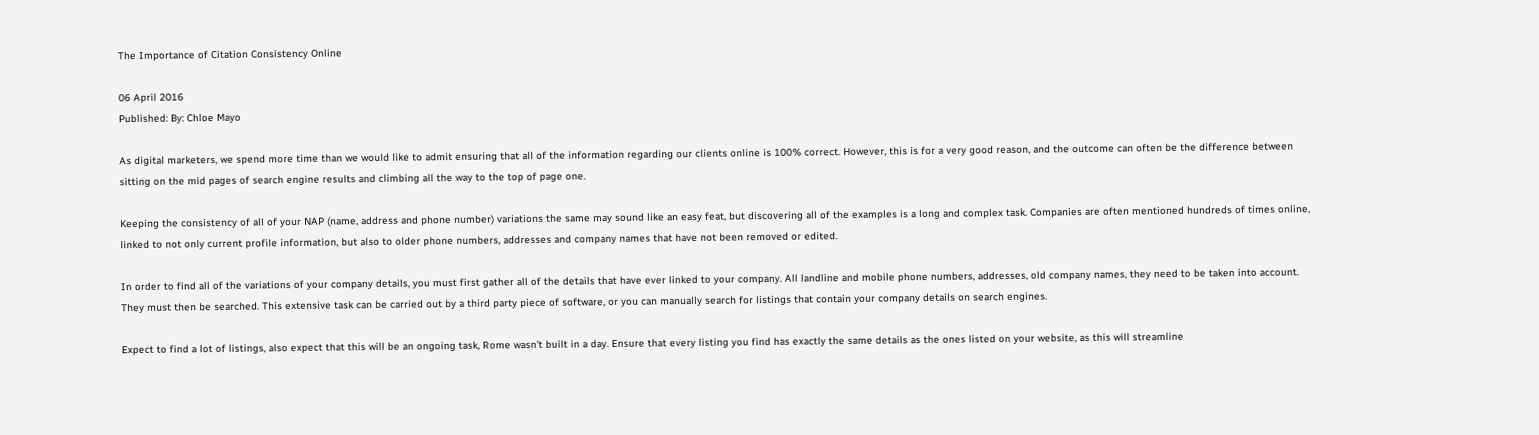The Importance of Citation Consistency Online

06 April 2016
Published: By: Chloe Mayo

As digital marketers, we spend more time than we would like to admit ensuring that all of the information regarding our clients online is 100% correct. However, this is for a very good reason, and the outcome can often be the difference between sitting on the mid pages of search engine results and climbing all the way to the top of page one.

Keeping the consistency of all of your NAP (name, address and phone number) variations the same may sound like an easy feat, but discovering all of the examples is a long and complex task. Companies are often mentioned hundreds of times online, linked to not only current profile information, but also to older phone numbers, addresses and company names that have not been removed or edited.

In order to find all of the variations of your company details, you must first gather all of the details that have ever linked to your company. All landline and mobile phone numbers, addresses, old company names, they need to be taken into account. They must then be searched. This extensive task can be carried out by a third party piece of software, or you can manually search for listings that contain your company details on search engines.

Expect to find a lot of listings, also expect that this will be an ongoing task, Rome wasn’t built in a day. Ensure that every listing you find has exactly the same details as the ones listed on your website, as this will streamline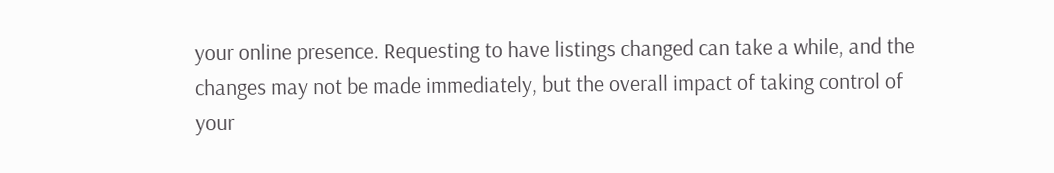your online presence. Requesting to have listings changed can take a while, and the changes may not be made immediately, but the overall impact of taking control of your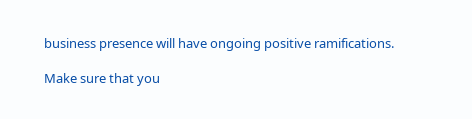business presence will have ongoing positive ramifications.

Make sure that you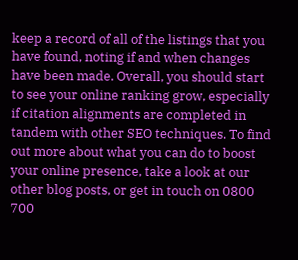keep a record of all of the listings that you have found, noting if and when changes have been made. Overall, you should start to see your online ranking grow, especially if citation alignments are completed in tandem with other SEO techniques. To find out more about what you can do to boost your online presence, take a look at our other blog posts, or get in touch on 0800 700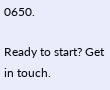0650.

Ready to start? Get in touch.